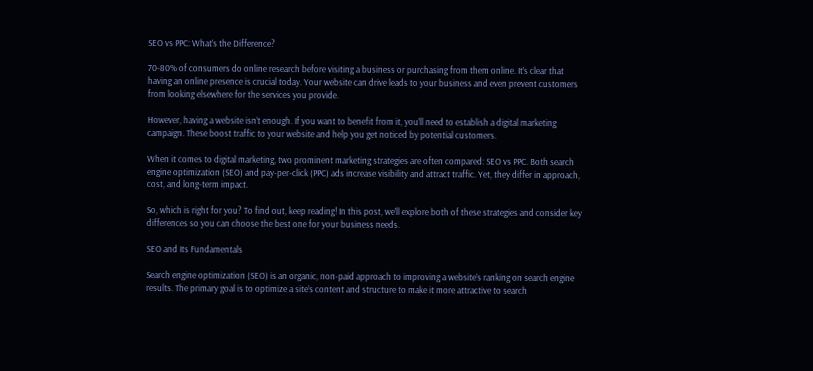SEO vs PPC: What’s the Difference?

70-80% of consumers do online research before visiting a business or purchasing from them online. It’s clear that having an online presence is crucial today. Your website can drive leads to your business and even prevent customers from looking elsewhere for the services you provide.

However, having a website isn’t enough. If you want to benefit from it, you’ll need to establish a digital marketing campaign. These boost traffic to your website and help you get noticed by potential customers.

When it comes to digital marketing, two prominent marketing strategies are often compared: SEO vs PPC. Both search engine optimization (SEO) and pay-per-click (PPC) ads increase visibility and attract traffic. Yet, they differ in approach, cost, and long-term impact.

So, which is right for you? To find out, keep reading! In this post, we’ll explore both of these strategies and consider key differences so you can choose the best one for your business needs.

SEO and Its Fundamentals

Search engine optimization (SEO) is an organic, non-paid approach to improving a website’s ranking on search engine results. The primary goal is to optimize a site’s content and structure to make it more attractive to search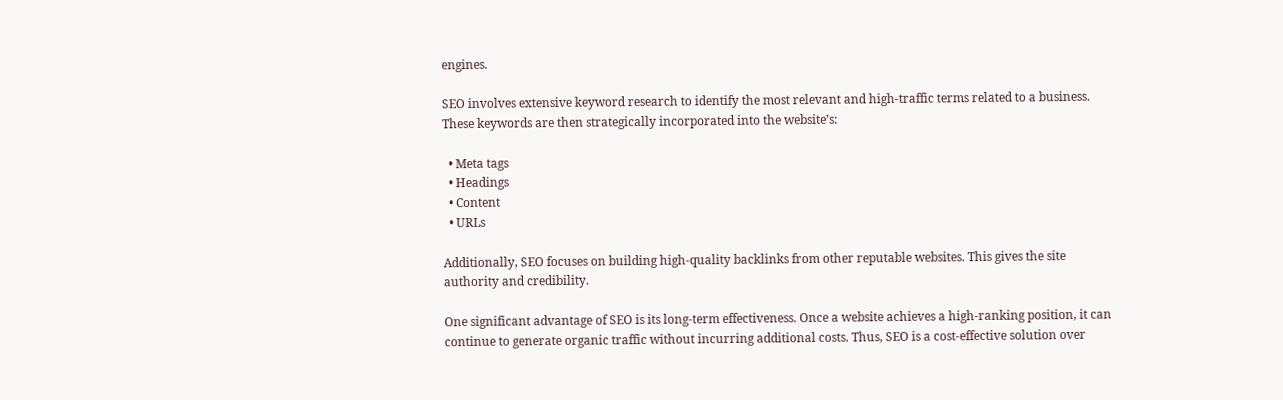engines.

SEO involves extensive keyword research to identify the most relevant and high-traffic terms related to a business. These keywords are then strategically incorporated into the website’s:

  • Meta tags
  • Headings
  • Content
  • URLs

Additionally, SEO focuses on building high-quality backlinks from other reputable websites. This gives the site authority and credibility.

One significant advantage of SEO is its long-term effectiveness. Once a website achieves a high-ranking position, it can continue to generate organic traffic without incurring additional costs. Thus, SEO is a cost-effective solution over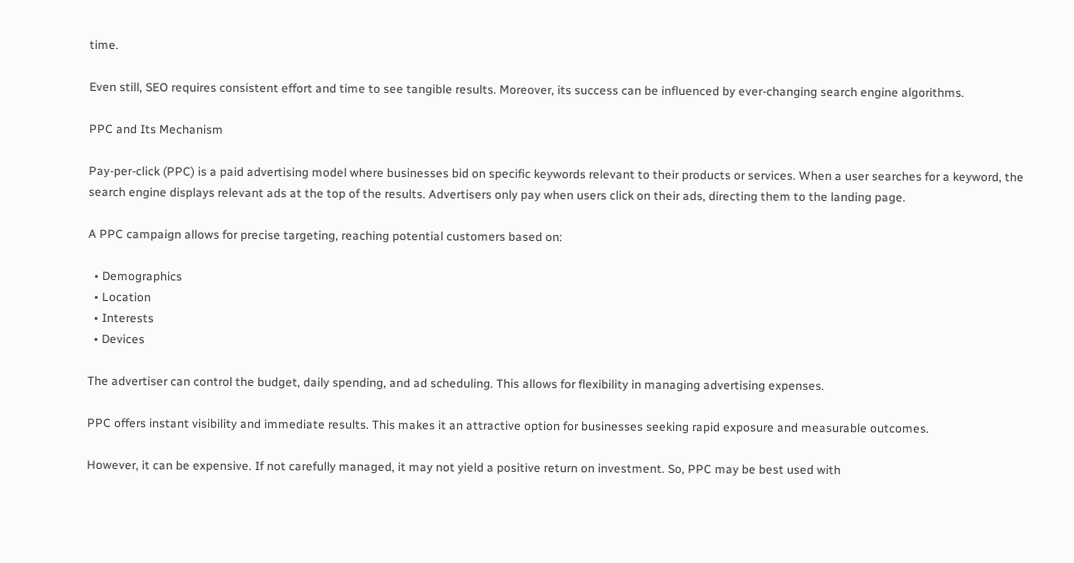time.

Even still, SEO requires consistent effort and time to see tangible results. Moreover, its success can be influenced by ever-changing search engine algorithms.

PPC and Its Mechanism

Pay-per-click (PPC) is a paid advertising model where businesses bid on specific keywords relevant to their products or services. When a user searches for a keyword, the search engine displays relevant ads at the top of the results. Advertisers only pay when users click on their ads, directing them to the landing page.

A PPC campaign allows for precise targeting, reaching potential customers based on:

  • Demographics
  • Location
  • Interests
  • Devices

The advertiser can control the budget, daily spending, and ad scheduling. This allows for flexibility in managing advertising expenses.

PPC offers instant visibility and immediate results. This makes it an attractive option for businesses seeking rapid exposure and measurable outcomes.

However, it can be expensive. If not carefully managed, it may not yield a positive return on investment. So, PPC may be best used with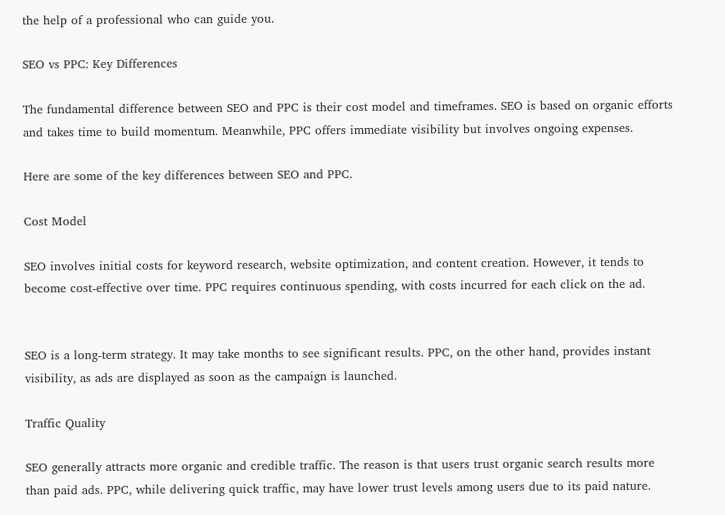the help of a professional who can guide you.

SEO vs PPC: Key Differences

The fundamental difference between SEO and PPC is their cost model and timeframes. SEO is based on organic efforts and takes time to build momentum. Meanwhile, PPC offers immediate visibility but involves ongoing expenses.

Here are some of the key differences between SEO and PPC.

Cost Model

SEO involves initial costs for keyword research, website optimization, and content creation. However, it tends to become cost-effective over time. PPC requires continuous spending, with costs incurred for each click on the ad.


SEO is a long-term strategy. It may take months to see significant results. PPC, on the other hand, provides instant visibility, as ads are displayed as soon as the campaign is launched.

Traffic Quality

SEO generally attracts more organic and credible traffic. The reason is that users trust organic search results more than paid ads. PPC, while delivering quick traffic, may have lower trust levels among users due to its paid nature.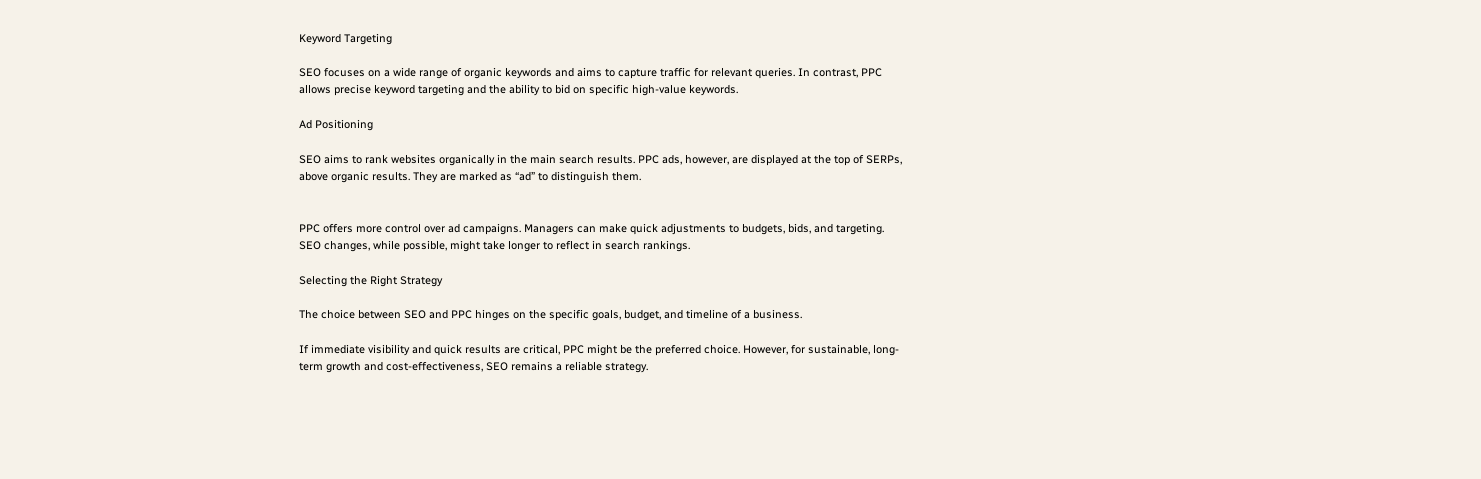Keyword Targeting

SEO focuses on a wide range of organic keywords and aims to capture traffic for relevant queries. In contrast, PPC allows precise keyword targeting and the ability to bid on specific high-value keywords.

Ad Positioning

SEO aims to rank websites organically in the main search results. PPC ads, however, are displayed at the top of SERPs, above organic results. They are marked as “ad” to distinguish them.


PPC offers more control over ad campaigns. Managers can make quick adjustments to budgets, bids, and targeting. SEO changes, while possible, might take longer to reflect in search rankings.

Selecting the Right Strategy

The choice between SEO and PPC hinges on the specific goals, budget, and timeline of a business.

If immediate visibility and quick results are critical, PPC might be the preferred choice. However, for sustainable, long-term growth and cost-effectiveness, SEO remains a reliable strategy.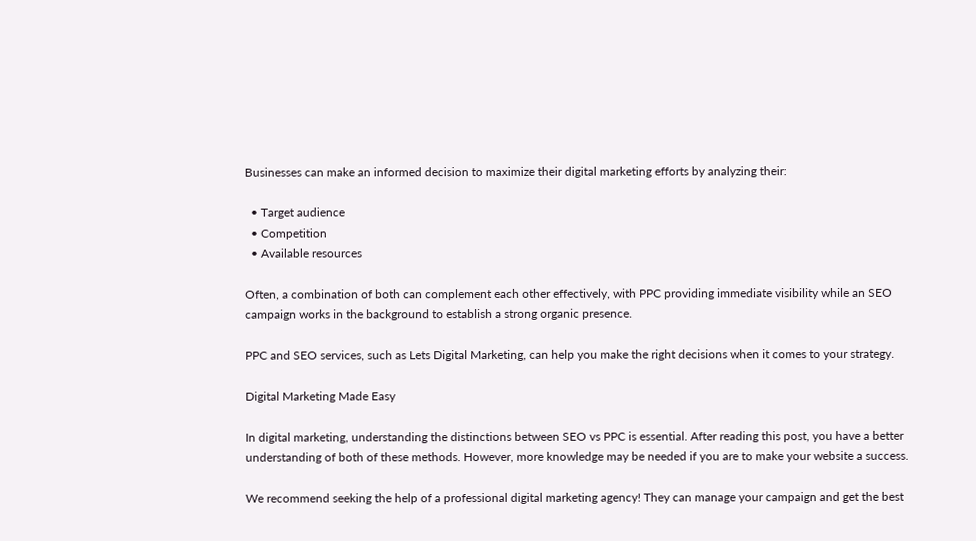Businesses can make an informed decision to maximize their digital marketing efforts by analyzing their:

  • Target audience
  • Competition
  • Available resources

Often, a combination of both can complement each other effectively, with PPC providing immediate visibility while an SEO campaign works in the background to establish a strong organic presence.

PPC and SEO services, such as Lets Digital Marketing, can help you make the right decisions when it comes to your strategy.

Digital Marketing Made Easy

In digital marketing, understanding the distinctions between SEO vs PPC is essential. After reading this post, you have a better understanding of both of these methods. However, more knowledge may be needed if you are to make your website a success.

We recommend seeking the help of a professional digital marketing agency! They can manage your campaign and get the best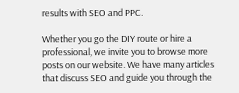results with SEO and PPC.

Whether you go the DIY route or hire a professional, we invite you to browse more posts on our website. We have many articles that discuss SEO and guide you through the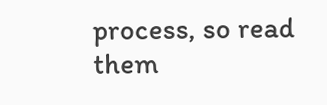process, so read them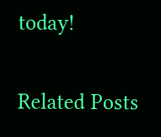today!

Related Posts